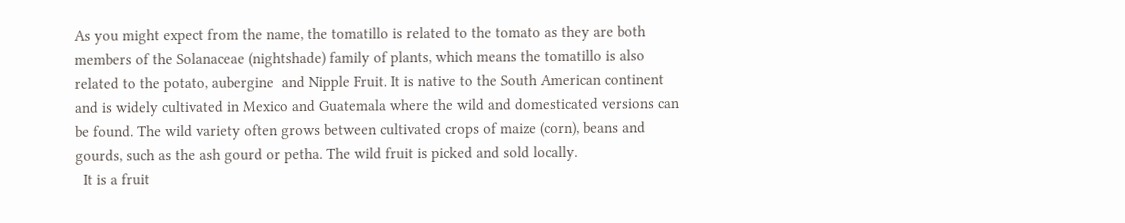As you might expect from the name, the tomatillo is related to the tomato as they are both members of the Solanaceae (nightshade) family of plants, which means the tomatillo is also related to the potato, aubergine  and Nipple Fruit. It is native to the South American continent and is widely cultivated in Mexico and Guatemala where the wild and domesticated versions can be found. The wild variety often grows between cultivated crops of maize (corn), beans and gourds, such as the ash gourd or petha. The wild fruit is picked and sold locally.
  It is a fruit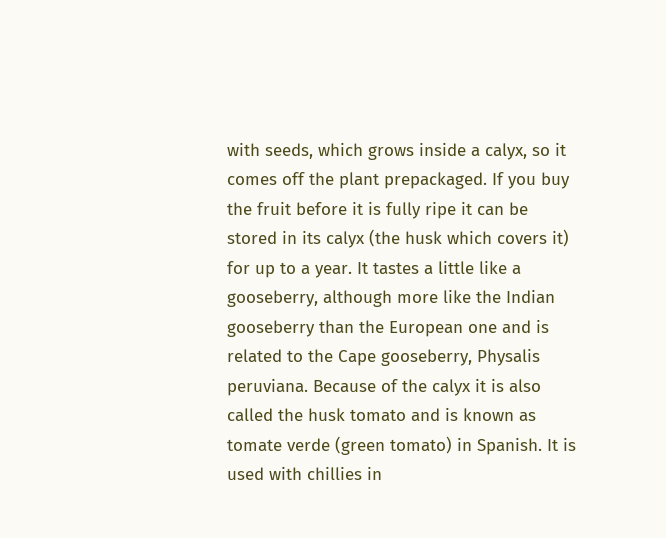with seeds, which grows inside a calyx, so it comes off the plant prepackaged. If you buy the fruit before it is fully ripe it can be stored in its calyx (the husk which covers it) for up to a year. It tastes a little like a gooseberry, although more like the Indian gooseberry than the European one and is related to the Cape gooseberry, Physalis peruviana. Because of the calyx it is also called the husk tomato and is known as tomate verde (green tomato) in Spanish. It is used with chillies in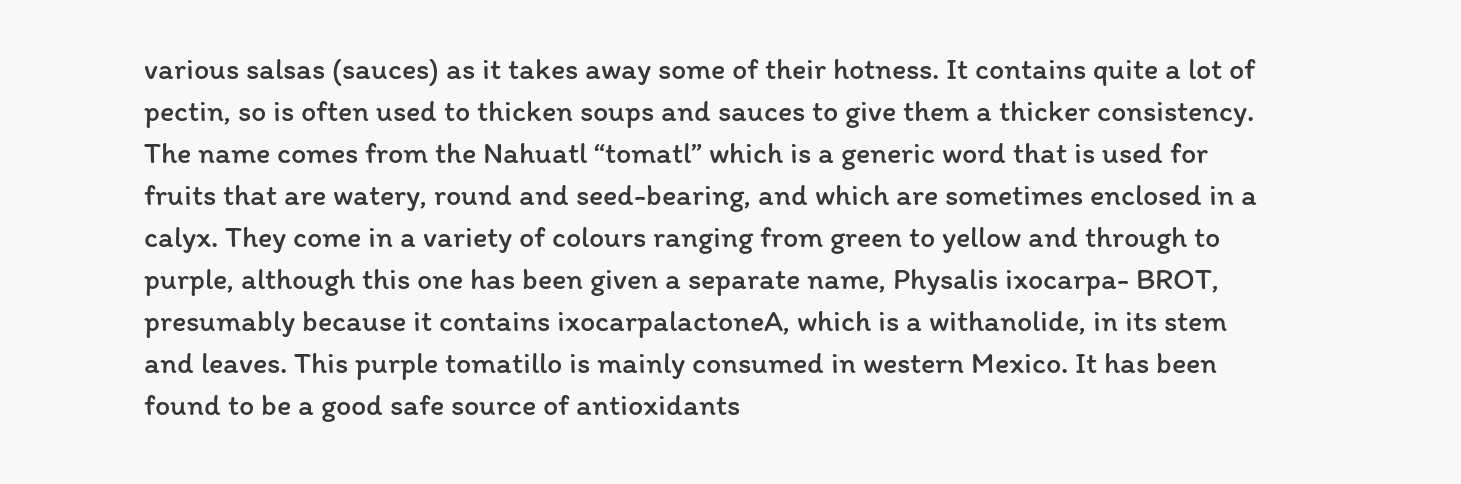various salsas (sauces) as it takes away some of their hotness. It contains quite a lot of pectin, so is often used to thicken soups and sauces to give them a thicker consistency. The name comes from the Nahuatl “tomatl” which is a generic word that is used for fruits that are watery, round and seed-bearing, and which are sometimes enclosed in a calyx. They come in a variety of colours ranging from green to yellow and through to purple, although this one has been given a separate name, Physalis ixocarpa- BROT, presumably because it contains ixocarpalactoneA, which is a withanolide, in its stem and leaves. This purple tomatillo is mainly consumed in western Mexico. It has been found to be a good safe source of antioxidants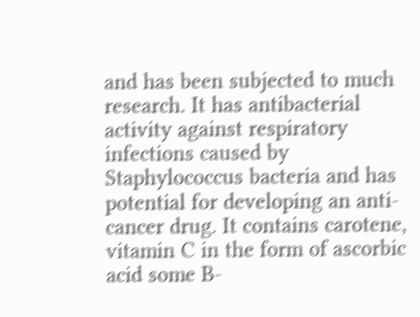and has been subjected to much research. It has antibacterial activity against respiratory infections caused by Staphylococcus bacteria and has potential for developing an anti-cancer drug. It contains carotene, vitamin C in the form of ascorbic acid some B-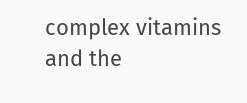complex vitamins and the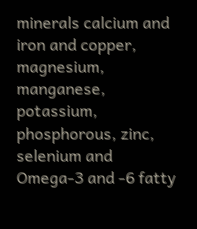minerals calcium and iron and copper, magnesium, manganese, potassium, phosphorous, zinc, selenium and Omega-3 and -6 fatty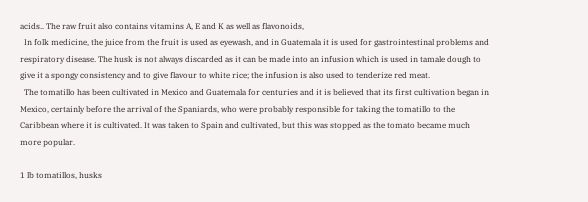acids.. The raw fruit also contains vitamins A, E and K as well as flavonoids,
  In folk medicine, the juice from the fruit is used as eyewash, and in Guatemala it is used for gastrointestinal problems and respiratory disease. The husk is not always discarded as it can be made into an infusion which is used in tamale dough to give it a spongy consistency and to give flavour to white rice; the infusion is also used to tenderize red meat.
  The tomatillo has been cultivated in Mexico and Guatemala for centuries and it is believed that its first cultivation began in Mexico, certainly before the arrival of the Spaniards, who were probably responsible for taking the tomatillo to the Caribbean where it is cultivated. It was taken to Spain and cultivated, but this was stopped as the tomato became much more popular.

1 lb tomatillos, husks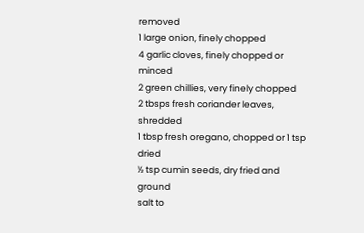removed
1 large onion, finely chopped
4 garlic cloves, finely chopped or minced
2 green chillies, very finely chopped
2 tbsps fresh coriander leaves, shredded
1 tbsp fresh oregano, chopped or 1 tsp dried
½ tsp cumin seeds, dry fried and ground
salt to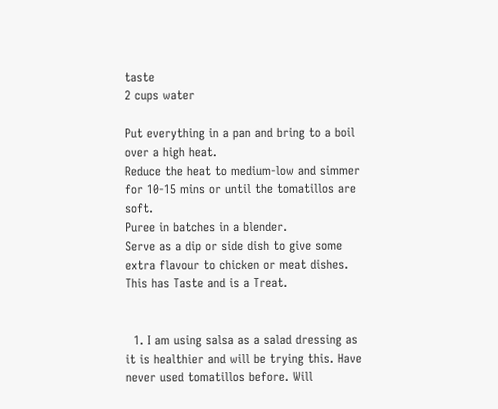taste
2 cups water

Put everything in a pan and bring to a boil over a high heat.
Reduce the heat to medium-low and simmer for 10-15 mins or until the tomatillos are soft.
Puree in batches in a blender.
Serve as a dip or side dish to give some extra flavour to chicken or meat dishes.
This has Taste and is a Treat.


  1. I am using salsa as a salad dressing as it is healthier and will be trying this. Have never used tomatillos before. Will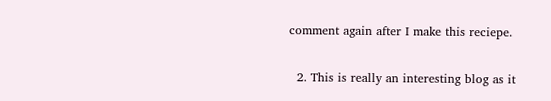comment again after I make this reciepe.

  2. This is really an interesting blog as it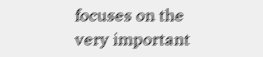focuses on the very important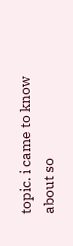topic. i came to know about so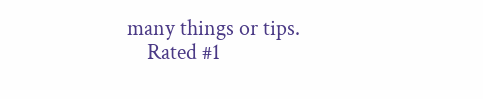many things or tips.
    Rated #1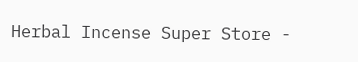Herbal Incense Super Store -